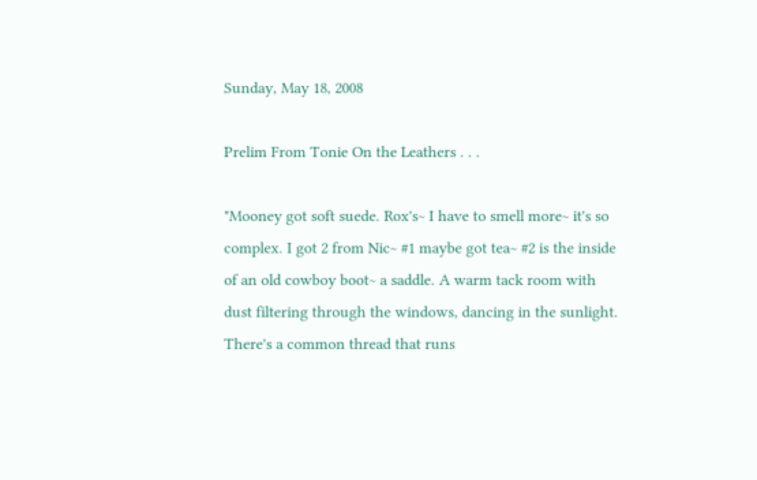Sunday, May 18, 2008

Prelim From Tonie On the Leathers . . .

"Mooney got soft suede. Rox's~ I have to smell more~ it's so complex. I got 2 from Nic~ #1 maybe got tea~ #2 is the inside of an old cowboy boot~ a saddle. A warm tack room with dust filtering through the windows, dancing in the sunlight. There's a common thread that runs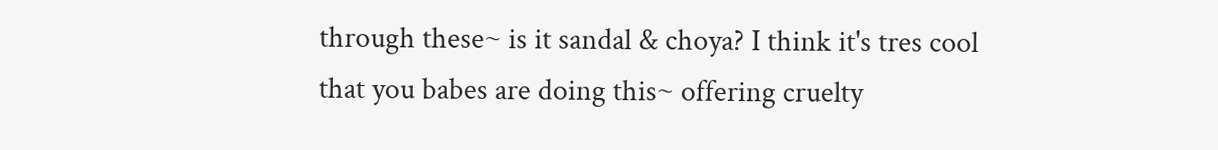through these~ is it sandal & choya? I think it's tres cool that you babes are doing this~ offering cruelty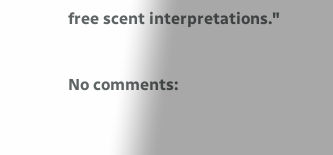free scent interpretations."

No comments: